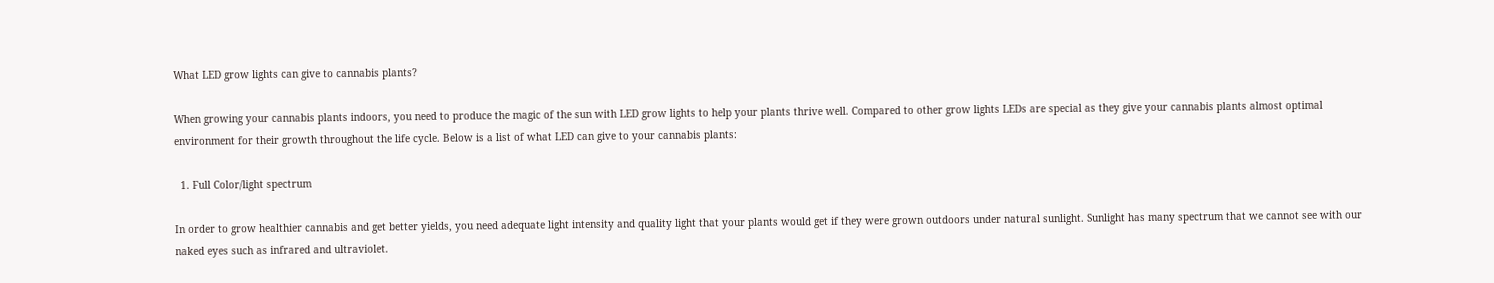What LED grow lights can give to cannabis plants?

When growing your cannabis plants indoors, you need to produce the magic of the sun with LED grow lights to help your plants thrive well. Compared to other grow lights LEDs are special as they give your cannabis plants almost optimal environment for their growth throughout the life cycle. Below is a list of what LED can give to your cannabis plants:

  1. Full Color/light spectrum

In order to grow healthier cannabis and get better yields, you need adequate light intensity and quality light that your plants would get if they were grown outdoors under natural sunlight. Sunlight has many spectrum that we cannot see with our naked eyes such as infrared and ultraviolet.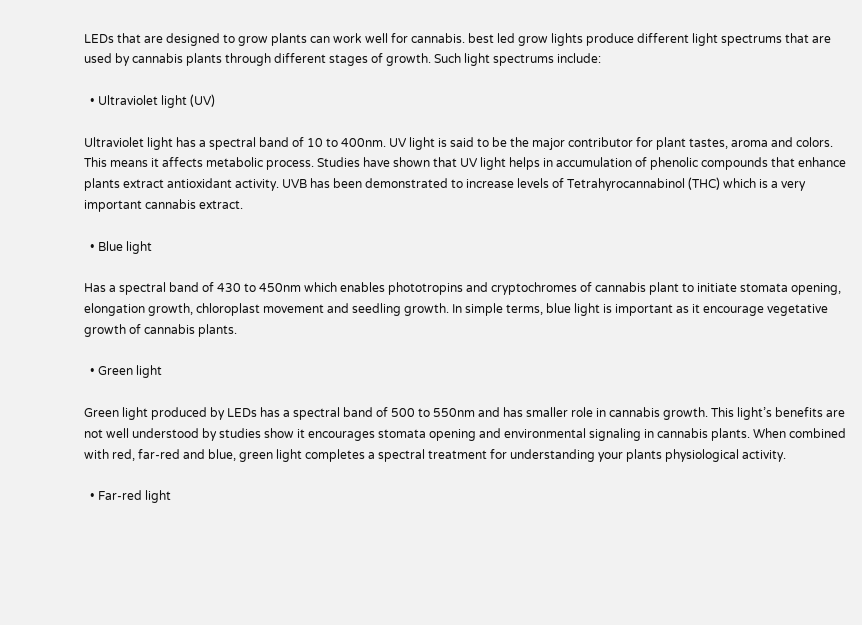LEDs that are designed to grow plants can work well for cannabis. best led grow lights produce different light spectrums that are used by cannabis plants through different stages of growth. Such light spectrums include:

  • Ultraviolet light (UV)

Ultraviolet light has a spectral band of 10 to 400nm. UV light is said to be the major contributor for plant tastes, aroma and colors. This means it affects metabolic process. Studies have shown that UV light helps in accumulation of phenolic compounds that enhance plants extract antioxidant activity. UVB has been demonstrated to increase levels of Tetrahyrocannabinol (THC) which is a very important cannabis extract.

  • Blue light

Has a spectral band of 430 to 450nm which enables phototropins and cryptochromes of cannabis plant to initiate stomata opening, elongation growth, chloroplast movement and seedling growth. In simple terms, blue light is important as it encourage vegetative growth of cannabis plants.

  • Green light

Green light produced by LEDs has a spectral band of 500 to 550nm and has smaller role in cannabis growth. This light’s benefits are not well understood by studies show it encourages stomata opening and environmental signaling in cannabis plants. When combined with red, far-red and blue, green light completes a spectral treatment for understanding your plants physiological activity.

  • Far-red light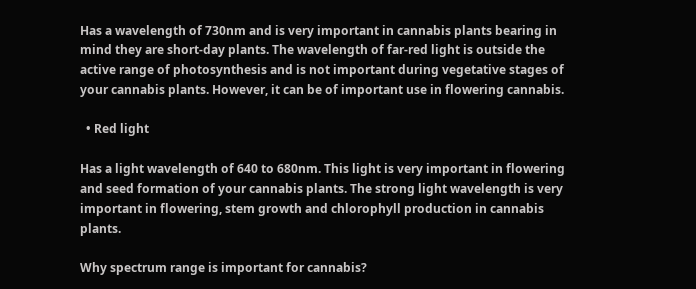Has a wavelength of 730nm and is very important in cannabis plants bearing in mind they are short-day plants. The wavelength of far-red light is outside the active range of photosynthesis and is not important during vegetative stages of your cannabis plants. However, it can be of important use in flowering cannabis.

  • Red light

Has a light wavelength of 640 to 680nm. This light is very important in flowering and seed formation of your cannabis plants. The strong light wavelength is very important in flowering, stem growth and chlorophyll production in cannabis plants.

Why spectrum range is important for cannabis?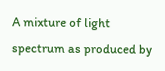A mixture of light spectrum as produced by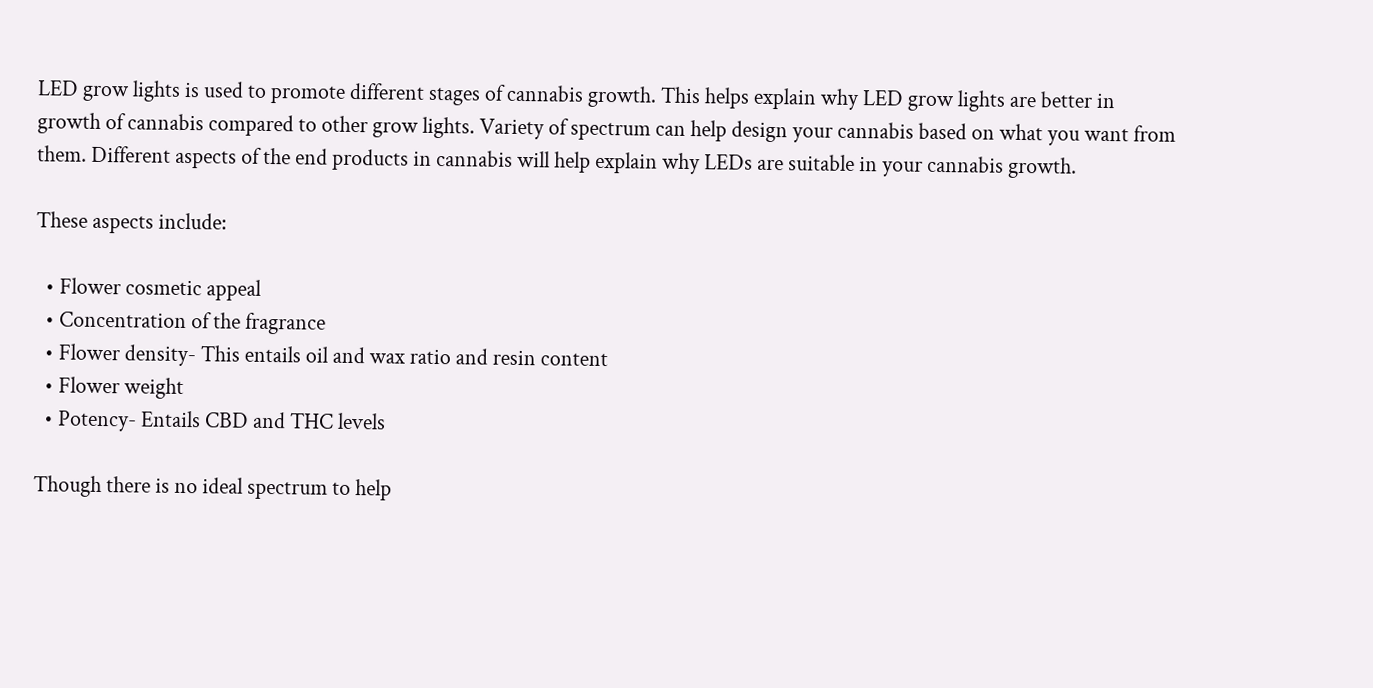LED grow lights is used to promote different stages of cannabis growth. This helps explain why LED grow lights are better in growth of cannabis compared to other grow lights. Variety of spectrum can help design your cannabis based on what you want from them. Different aspects of the end products in cannabis will help explain why LEDs are suitable in your cannabis growth.

These aspects include:

  • Flower cosmetic appeal
  • Concentration of the fragrance
  • Flower density- This entails oil and wax ratio and resin content
  • Flower weight
  • Potency- Entails CBD and THC levels

Though there is no ideal spectrum to help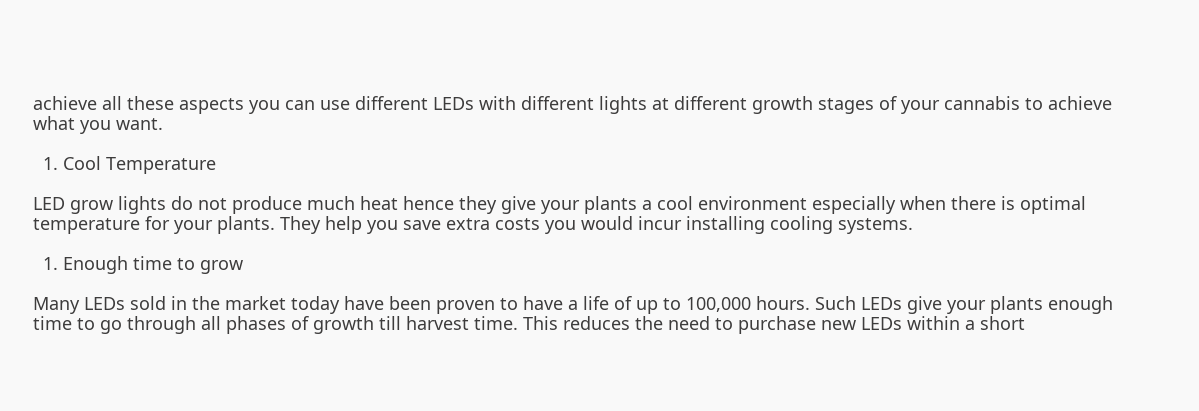achieve all these aspects you can use different LEDs with different lights at different growth stages of your cannabis to achieve what you want.

  1. Cool Temperature

LED grow lights do not produce much heat hence they give your plants a cool environment especially when there is optimal temperature for your plants. They help you save extra costs you would incur installing cooling systems.

  1. Enough time to grow

Many LEDs sold in the market today have been proven to have a life of up to 100,000 hours. Such LEDs give your plants enough time to go through all phases of growth till harvest time. This reduces the need to purchase new LEDs within a short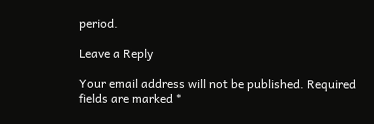period.

Leave a Reply

Your email address will not be published. Required fields are marked *